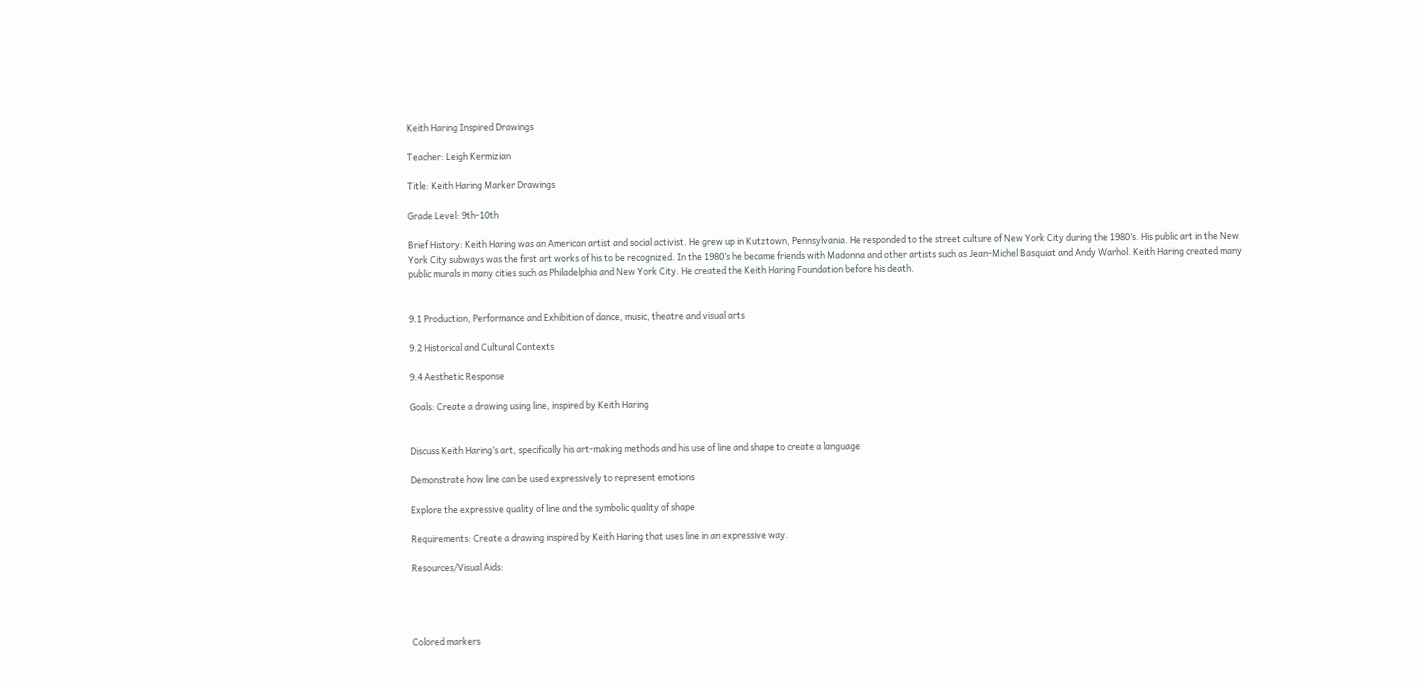Keith Haring Inspired Drawings

Teacher: Leigh Kermizian

Title: Keith Haring Marker Drawings

Grade Level: 9th-10th

Brief History: Keith Haring was an American artist and social activist. He grew up in Kutztown, Pennsylvania. He responded to the street culture of New York City during the 1980’s. His public art in the New York City subways was the first art works of his to be recognized. In the 1980’s he became friends with Madonna and other artists such as Jean-Michel Basquiat and Andy Warhol. Keith Haring created many public murals in many cities such as Philadelphia and New York City. He created the Keith Haring Foundation before his death.


9.1 Production, Performance and Exhibition of dance, music, theatre and visual arts

9.2 Historical and Cultural Contexts

9.4 Aesthetic Response

Goals: Create a drawing using line, inspired by Keith Haring


Discuss Keith Haring’s art, specifically his art-making methods and his use of line and shape to create a language

Demonstrate how line can be used expressively to represent emotions

Explore the expressive quality of line and the symbolic quality of shape

Requirements: Create a drawing inspired by Keith Haring that uses line in an expressive way.

Resources/Visual Aids:




Colored markers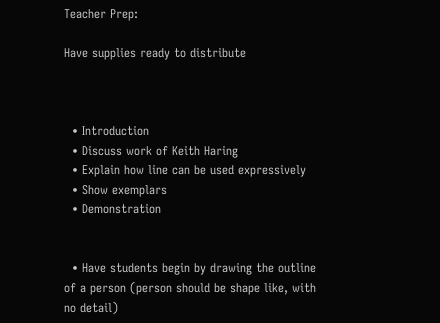Teacher Prep:

Have supplies ready to distribute



  • Introduction
  • Discuss work of Keith Haring
  • Explain how line can be used expressively
  • Show exemplars
  • Demonstration


  • Have students begin by drawing the outline of a person (person should be shape like, with no detail)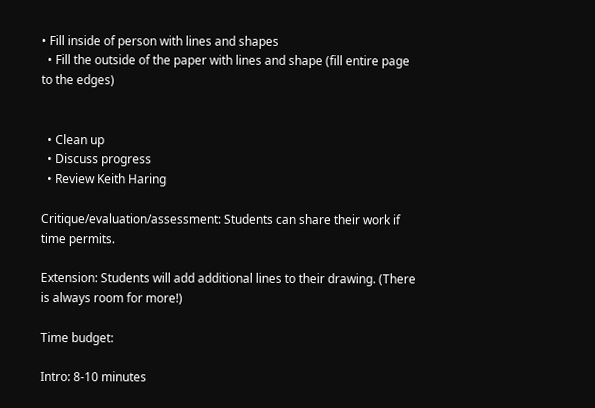• Fill inside of person with lines and shapes
  • Fill the outside of the paper with lines and shape (fill entire page to the edges)


  • Clean up
  • Discuss progress
  • Review Keith Haring

Critique/evaluation/assessment: Students can share their work if time permits.

Extension: Students will add additional lines to their drawing. (There is always room for more!)

Time budget:

Intro: 8-10 minutes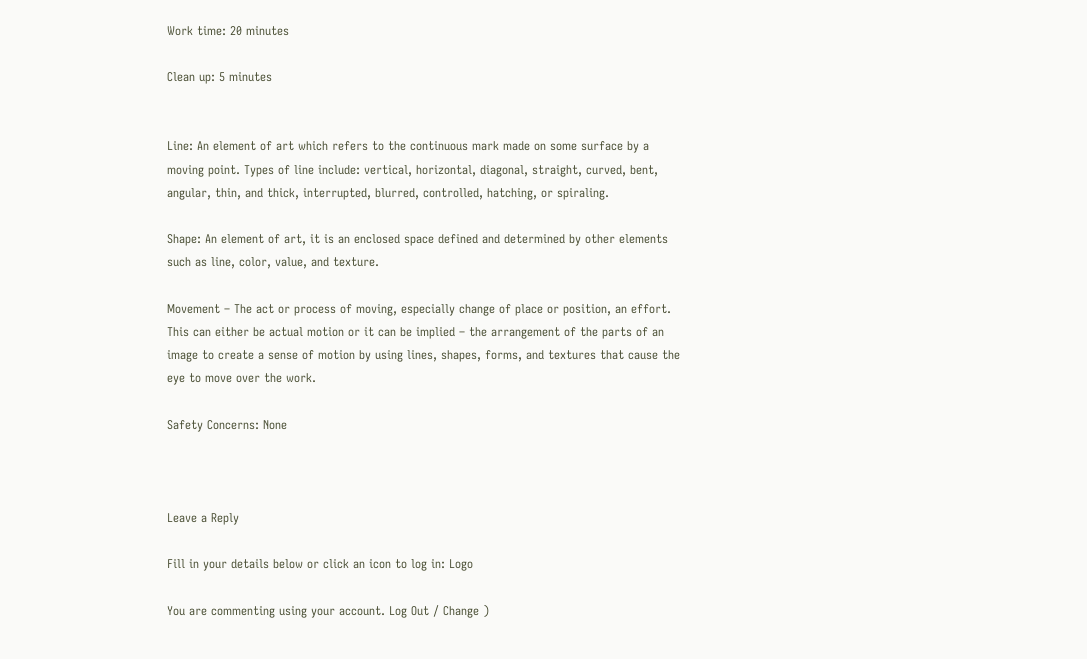Work time: 20 minutes

Clean up: 5 minutes


Line: An element of art which refers to the continuous mark made on some surface by a moving point. Types of line include: vertical, horizontal, diagonal, straight, curved, bent, angular, thin, and thick, interrupted, blurred, controlled, hatching, or spiraling.

Shape: An element of art, it is an enclosed space defined and determined by other elements such as line, color, value, and texture.

Movement – The act or process of moving, especially change of place or position, an effort. This can either be actual motion or it can be implied – the arrangement of the parts of an image to create a sense of motion by using lines, shapes, forms, and textures that cause the eye to move over the work.

Safety Concerns: None



Leave a Reply

Fill in your details below or click an icon to log in: Logo

You are commenting using your account. Log Out / Change )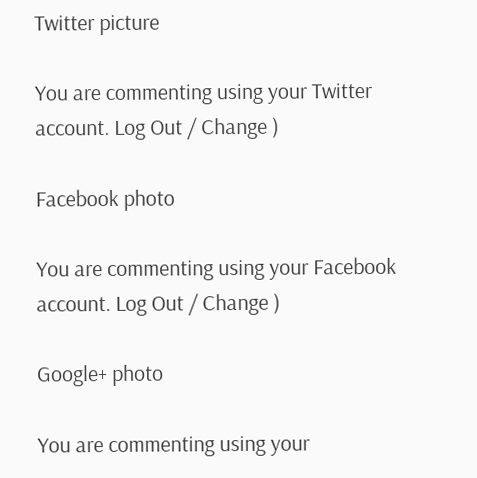Twitter picture

You are commenting using your Twitter account. Log Out / Change )

Facebook photo

You are commenting using your Facebook account. Log Out / Change )

Google+ photo

You are commenting using your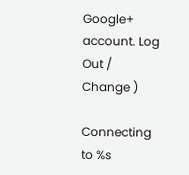Google+ account. Log Out / Change )

Connecting to %s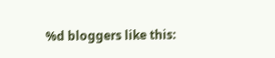%d bloggers like this: